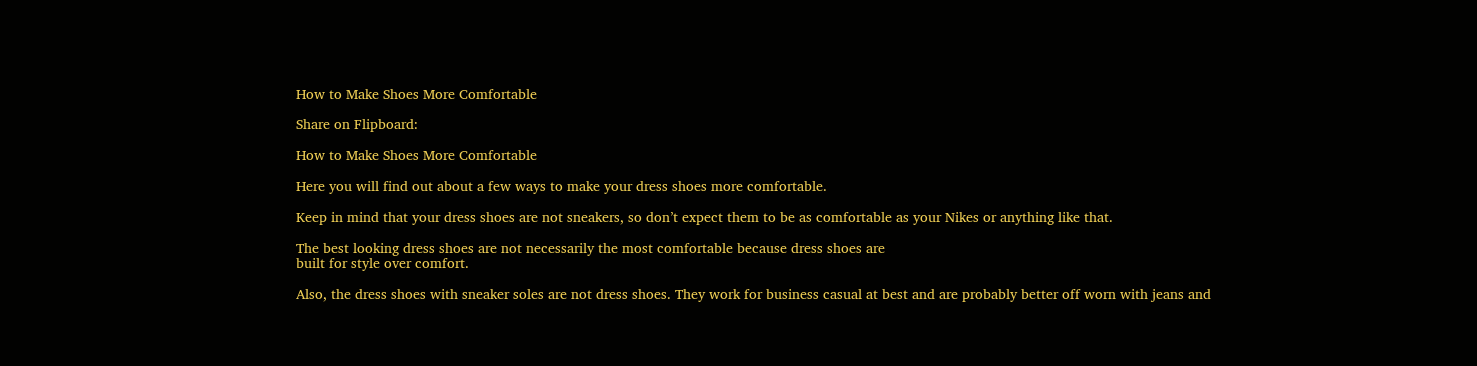How to Make Shoes More Comfortable

Share on Flipboard:

How to Make Shoes More Comfortable

Here you will find out about a few ways to make your dress shoes more comfortable.

Keep in mind that your dress shoes are not sneakers, so don’t expect them to be as comfortable as your Nikes or anything like that.

The best looking dress shoes are not necessarily the most comfortable because dress shoes are
built for style over comfort.

Also, the dress shoes with sneaker soles are not dress shoes. They work for business casual at best and are probably better off worn with jeans and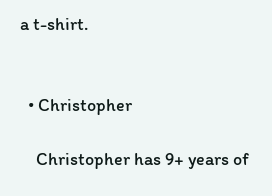a t-shirt.


  • Christopher

    Christopher has 9+ years of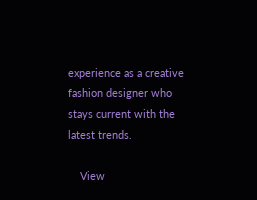experience as a creative fashion designer who stays current with the latest trends.

    View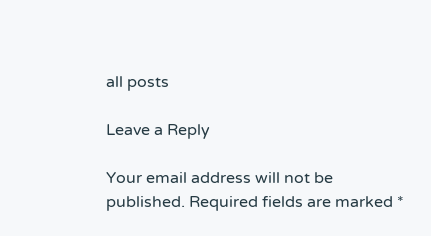all posts

Leave a Reply

Your email address will not be published. Required fields are marked *